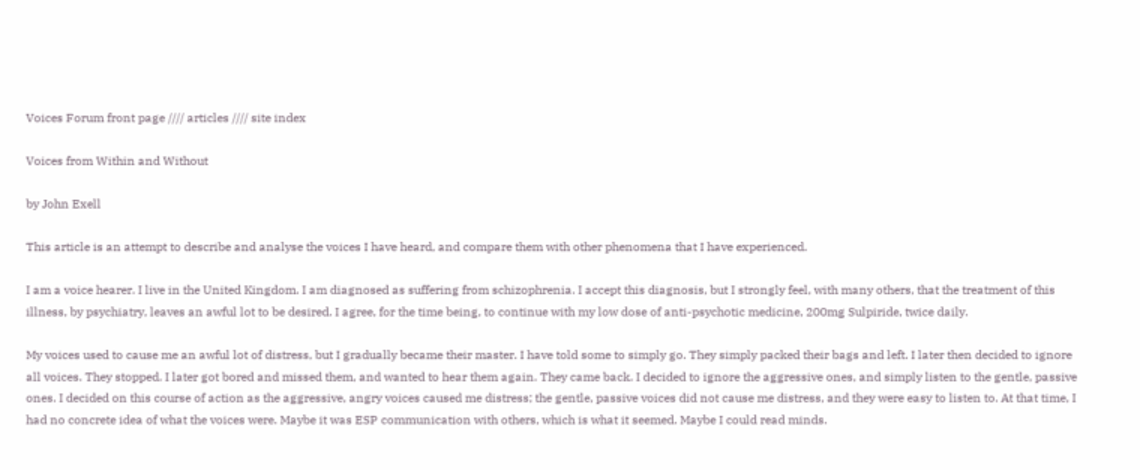Voices Forum front page //// articles //// site index

Voices from Within and Without

by John Exell

This article is an attempt to describe and analyse the voices I have heard, and compare them with other phenomena that I have experienced.

I am a voice hearer. I live in the United Kingdom. I am diagnosed as suffering from schizophrenia. I accept this diagnosis, but I strongly feel, with many others, that the treatment of this illness, by psychiatry, leaves an awful lot to be desired. I agree, for the time being, to continue with my low dose of anti-psychotic medicine, 200mg Sulpiride, twice daily.

My voices used to cause me an awful lot of distress, but I gradually became their master. I have told some to simply go. They simply packed their bags and left. I later then decided to ignore all voices. They stopped. I later got bored and missed them, and wanted to hear them again. They came back. I decided to ignore the aggressive ones, and simply listen to the gentle, passive ones. I decided on this course of action as the aggressive, angry voices caused me distress; the gentle, passive voices did not cause me distress, and they were easy to listen to. At that time, I had no concrete idea of what the voices were. Maybe it was ESP communication with others, which is what it seemed. Maybe I could read minds.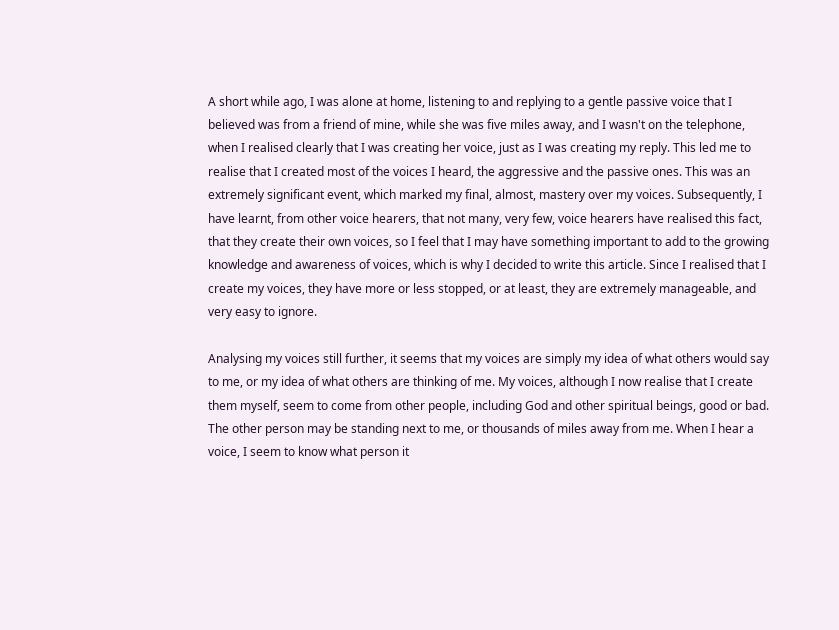A short while ago, I was alone at home, listening to and replying to a gentle passive voice that I believed was from a friend of mine, while she was five miles away, and I wasn't on the telephone, when I realised clearly that I was creating her voice, just as I was creating my reply. This led me to realise that I created most of the voices I heard, the aggressive and the passive ones. This was an extremely significant event, which marked my final, almost, mastery over my voices. Subsequently, I have learnt, from other voice hearers, that not many, very few, voice hearers have realised this fact, that they create their own voices, so I feel that I may have something important to add to the growing knowledge and awareness of voices, which is why I decided to write this article. Since I realised that I create my voices, they have more or less stopped, or at least, they are extremely manageable, and very easy to ignore.

Analysing my voices still further, it seems that my voices are simply my idea of what others would say to me, or my idea of what others are thinking of me. My voices, although I now realise that I create them myself, seem to come from other people, including God and other spiritual beings, good or bad. The other person may be standing next to me, or thousands of miles away from me. When I hear a voice, I seem to know what person it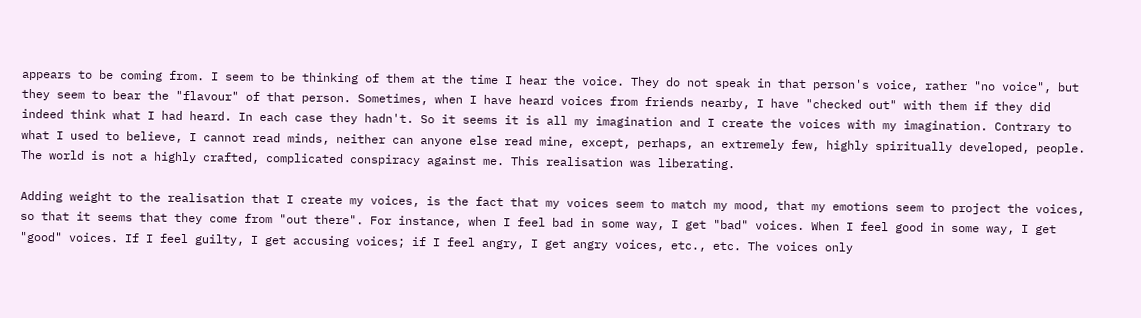appears to be coming from. I seem to be thinking of them at the time I hear the voice. They do not speak in that person's voice, rather "no voice", but they seem to bear the "flavour" of that person. Sometimes, when I have heard voices from friends nearby, I have "checked out" with them if they did indeed think what I had heard. In each case they hadn't. So it seems it is all my imagination and I create the voices with my imagination. Contrary to what I used to believe, I cannot read minds, neither can anyone else read mine, except, perhaps, an extremely few, highly spiritually developed, people. The world is not a highly crafted, complicated conspiracy against me. This realisation was liberating.

Adding weight to the realisation that I create my voices, is the fact that my voices seem to match my mood, that my emotions seem to project the voices, so that it seems that they come from "out there". For instance, when I feel bad in some way, I get "bad" voices. When I feel good in some way, I get "good" voices. If I feel guilty, I get accusing voices; if I feel angry, I get angry voices, etc., etc. The voices only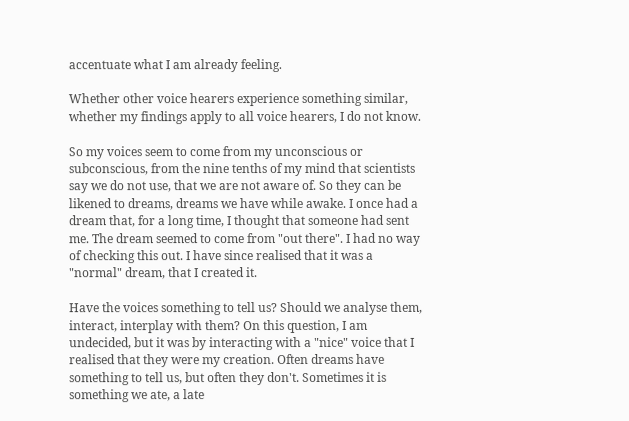accentuate what I am already feeling.

Whether other voice hearers experience something similar, whether my findings apply to all voice hearers, I do not know.

So my voices seem to come from my unconscious or subconscious, from the nine tenths of my mind that scientists say we do not use, that we are not aware of. So they can be likened to dreams, dreams we have while awake. I once had a dream that, for a long time, I thought that someone had sent me. The dream seemed to come from "out there". I had no way of checking this out. I have since realised that it was a "normal" dream, that I created it.

Have the voices something to tell us? Should we analyse them, interact, interplay with them? On this question, I am undecided, but it was by interacting with a "nice" voice that I realised that they were my creation. Often dreams have something to tell us, but often they don't. Sometimes it is something we ate, a late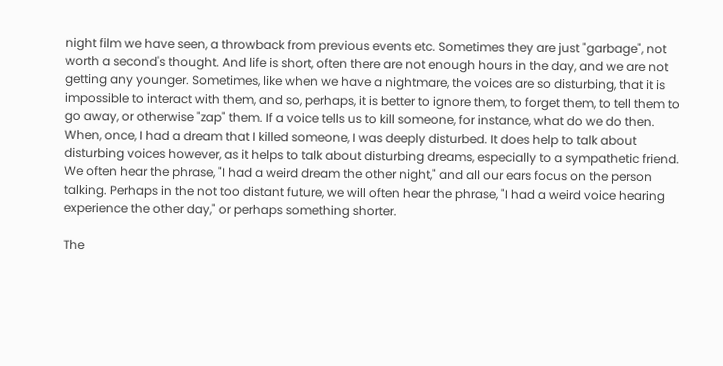night film we have seen, a throwback from previous events etc. Sometimes they are just "garbage", not worth a second's thought. And life is short, often there are not enough hours in the day, and we are not getting any younger. Sometimes, like when we have a nightmare, the voices are so disturbing, that it is impossible to interact with them, and so, perhaps, it is better to ignore them, to forget them, to tell them to go away, or otherwise "zap" them. If a voice tells us to kill someone, for instance, what do we do then. When, once, I had a dream that I killed someone, I was deeply disturbed. It does help to talk about disturbing voices however, as it helps to talk about disturbing dreams, especially to a sympathetic friend. We often hear the phrase, "I had a weird dream the other night," and all our ears focus on the person talking. Perhaps in the not too distant future, we will often hear the phrase, "I had a weird voice hearing experience the other day," or perhaps something shorter.

The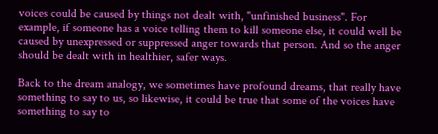voices could be caused by things not dealt with, "unfinished business". For example, if someone has a voice telling them to kill someone else, it could well be caused by unexpressed or suppressed anger towards that person. And so the anger should be dealt with in healthier, safer ways.

Back to the dream analogy, we sometimes have profound dreams, that really have something to say to us, so likewise, it could be true that some of the voices have something to say to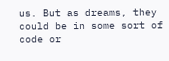us. But as dreams, they could be in some sort of code or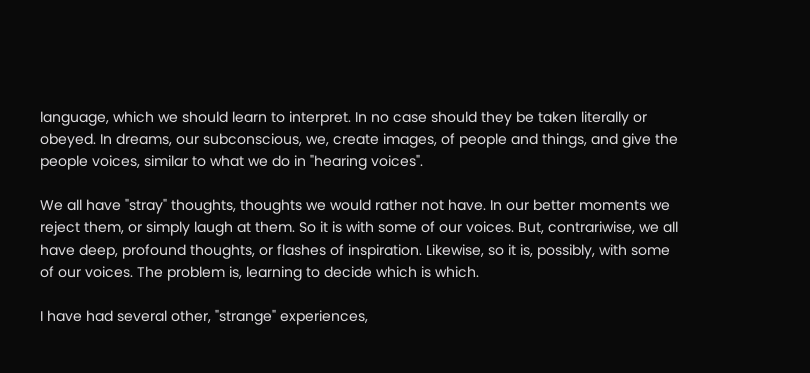language, which we should learn to interpret. In no case should they be taken literally or obeyed. In dreams, our subconscious, we, create images, of people and things, and give the people voices, similar to what we do in "hearing voices".

We all have "stray" thoughts, thoughts we would rather not have. In our better moments we reject them, or simply laugh at them. So it is with some of our voices. But, contrariwise, we all have deep, profound thoughts, or flashes of inspiration. Likewise, so it is, possibly, with some of our voices. The problem is, learning to decide which is which.

I have had several other, "strange" experiences,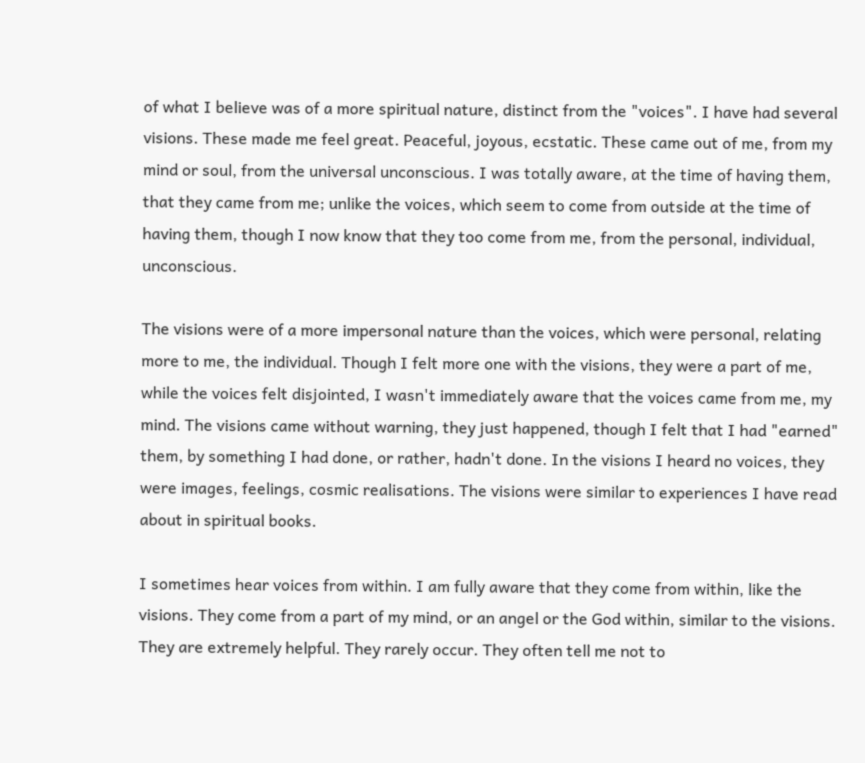of what I believe was of a more spiritual nature, distinct from the "voices". I have had several visions. These made me feel great. Peaceful, joyous, ecstatic. These came out of me, from my mind or soul, from the universal unconscious. I was totally aware, at the time of having them, that they came from me; unlike the voices, which seem to come from outside at the time of having them, though I now know that they too come from me, from the personal, individual, unconscious.

The visions were of a more impersonal nature than the voices, which were personal, relating more to me, the individual. Though I felt more one with the visions, they were a part of me, while the voices felt disjointed, I wasn't immediately aware that the voices came from me, my mind. The visions came without warning, they just happened, though I felt that I had "earned" them, by something I had done, or rather, hadn't done. In the visions I heard no voices, they were images, feelings, cosmic realisations. The visions were similar to experiences I have read about in spiritual books.

I sometimes hear voices from within. I am fully aware that they come from within, like the visions. They come from a part of my mind, or an angel or the God within, similar to the visions. They are extremely helpful. They rarely occur. They often tell me not to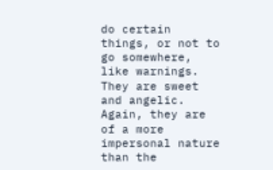do certain things, or not to go somewhere, like warnings. They are sweet and angelic. Again, they are of a more impersonal nature than the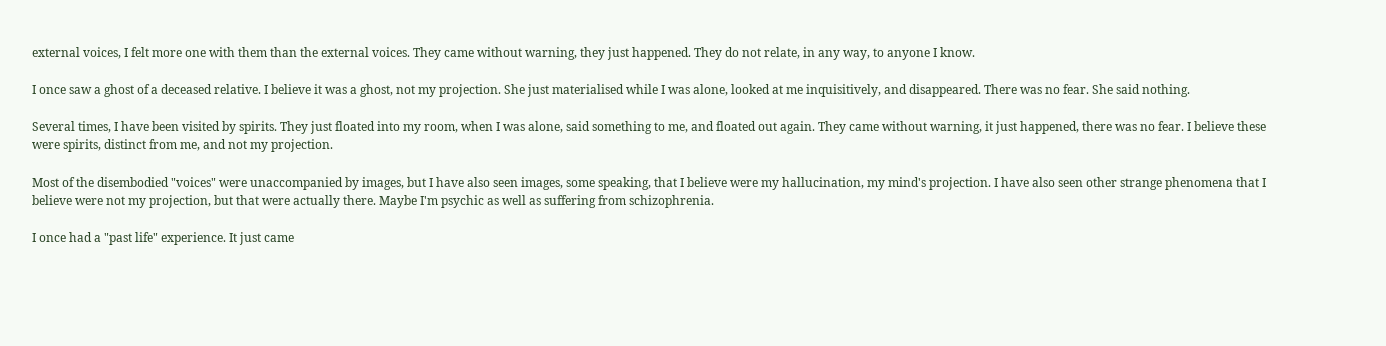external voices, I felt more one with them than the external voices. They came without warning, they just happened. They do not relate, in any way, to anyone I know.

I once saw a ghost of a deceased relative. I believe it was a ghost, not my projection. She just materialised while I was alone, looked at me inquisitively, and disappeared. There was no fear. She said nothing.

Several times, I have been visited by spirits. They just floated into my room, when I was alone, said something to me, and floated out again. They came without warning, it just happened, there was no fear. I believe these were spirits, distinct from me, and not my projection.

Most of the disembodied "voices" were unaccompanied by images, but I have also seen images, some speaking, that I believe were my hallucination, my mind's projection. I have also seen other strange phenomena that I believe were not my projection, but that were actually there. Maybe I'm psychic as well as suffering from schizophrenia.

I once had a "past life" experience. It just came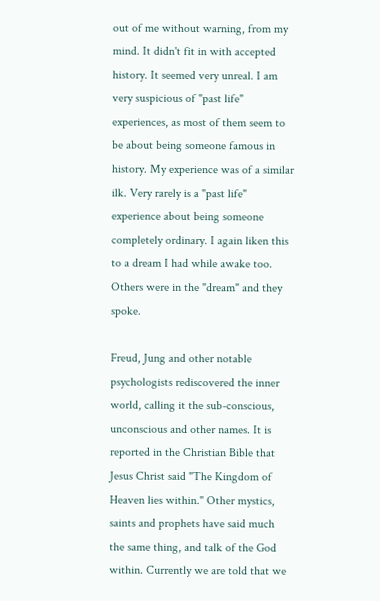out of me without warning, from my mind. It didn't fit in with accepted history. It seemed very unreal. I am very suspicious of "past life" experiences, as most of them seem to be about being someone famous in history. My experience was of a similar ilk. Very rarely is a "past life" experience about being someone completely ordinary. I again liken this to a dream I had while awake too. Others were in the "dream" and they spoke.

Freud, Jung and other notable psychologists rediscovered the inner world, calling it the sub-conscious, unconscious and other names. It is reported in the Christian Bible that Jesus Christ said "The Kingdom of Heaven lies within." Other mystics, saints and prophets have said much the same thing, and talk of the God within. Currently we are told that we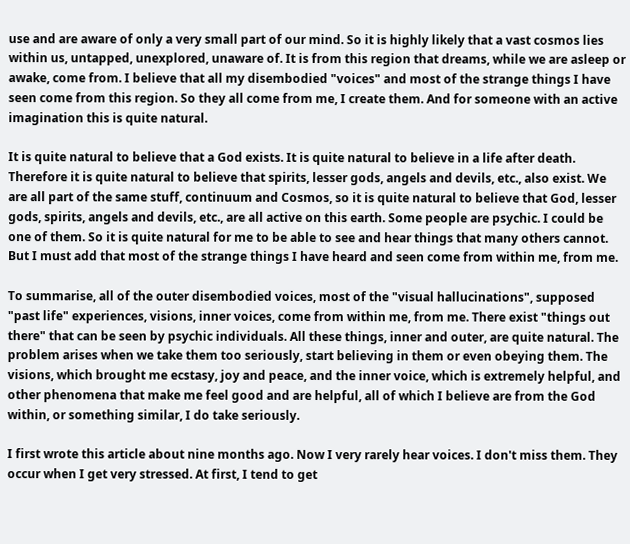use and are aware of only a very small part of our mind. So it is highly likely that a vast cosmos lies within us, untapped, unexplored, unaware of. It is from this region that dreams, while we are asleep or awake, come from. I believe that all my disembodied "voices" and most of the strange things I have seen come from this region. So they all come from me, I create them. And for someone with an active imagination this is quite natural.

It is quite natural to believe that a God exists. It is quite natural to believe in a life after death. Therefore it is quite natural to believe that spirits, lesser gods, angels and devils, etc., also exist. We are all part of the same stuff, continuum and Cosmos, so it is quite natural to believe that God, lesser gods, spirits, angels and devils, etc., are all active on this earth. Some people are psychic. I could be one of them. So it is quite natural for me to be able to see and hear things that many others cannot. But I must add that most of the strange things I have heard and seen come from within me, from me.

To summarise, all of the outer disembodied voices, most of the "visual hallucinations", supposed "past life" experiences, visions, inner voices, come from within me, from me. There exist "things out there" that can be seen by psychic individuals. All these things, inner and outer, are quite natural. The problem arises when we take them too seriously, start believing in them or even obeying them. The visions, which brought me ecstasy, joy and peace, and the inner voice, which is extremely helpful, and other phenomena that make me feel good and are helpful, all of which I believe are from the God within, or something similar, I do take seriously.

I first wrote this article about nine months ago. Now I very rarely hear voices. I don't miss them. They occur when I get very stressed. At first, I tend to get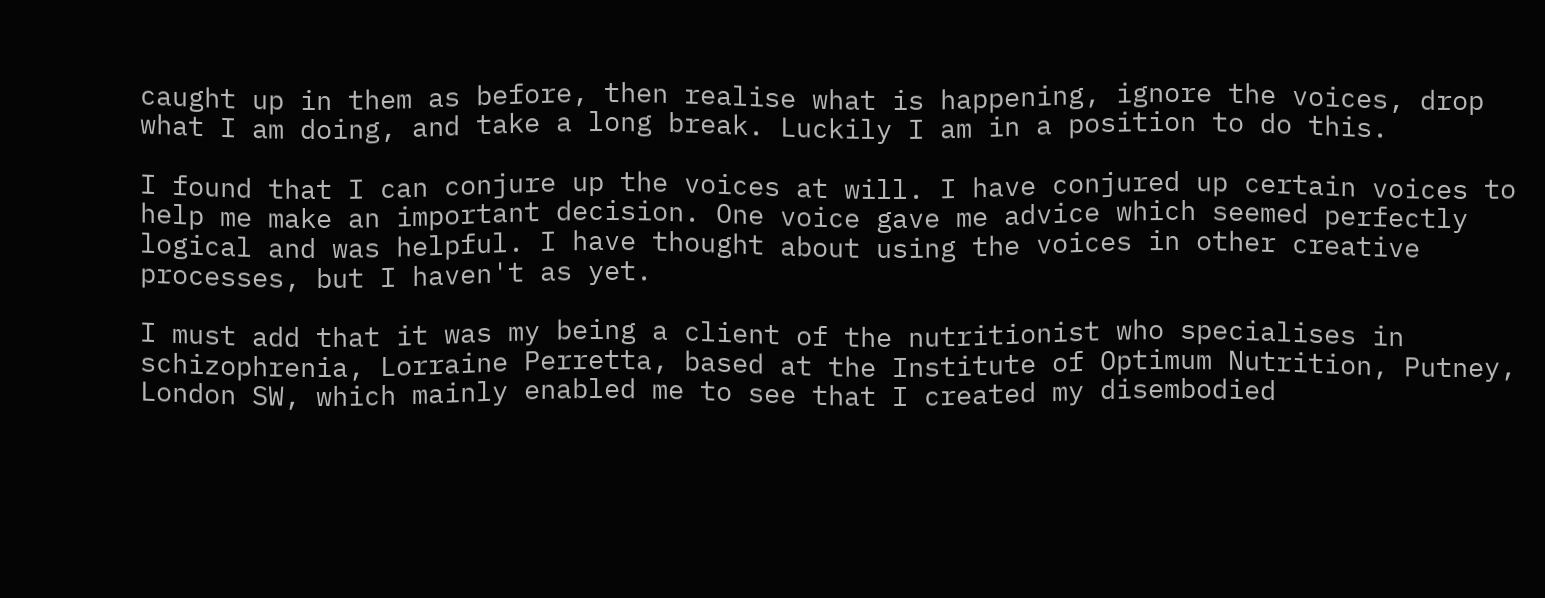caught up in them as before, then realise what is happening, ignore the voices, drop what I am doing, and take a long break. Luckily I am in a position to do this.

I found that I can conjure up the voices at will. I have conjured up certain voices to help me make an important decision. One voice gave me advice which seemed perfectly logical and was helpful. I have thought about using the voices in other creative processes, but I haven't as yet.

I must add that it was my being a client of the nutritionist who specialises in schizophrenia, Lorraine Perretta, based at the Institute of Optimum Nutrition, Putney, London SW, which mainly enabled me to see that I created my disembodied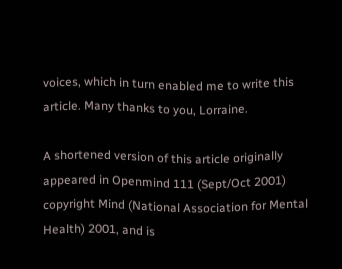voices, which in turn enabled me to write this article. Many thanks to you, Lorraine.

A shortened version of this article originally appeared in Openmind 111 (Sept/Oct 2001) copyright Mind (National Association for Mental Health) 2001, and is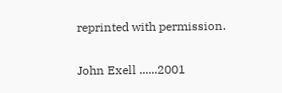reprinted with permission.

John Exell ......2001